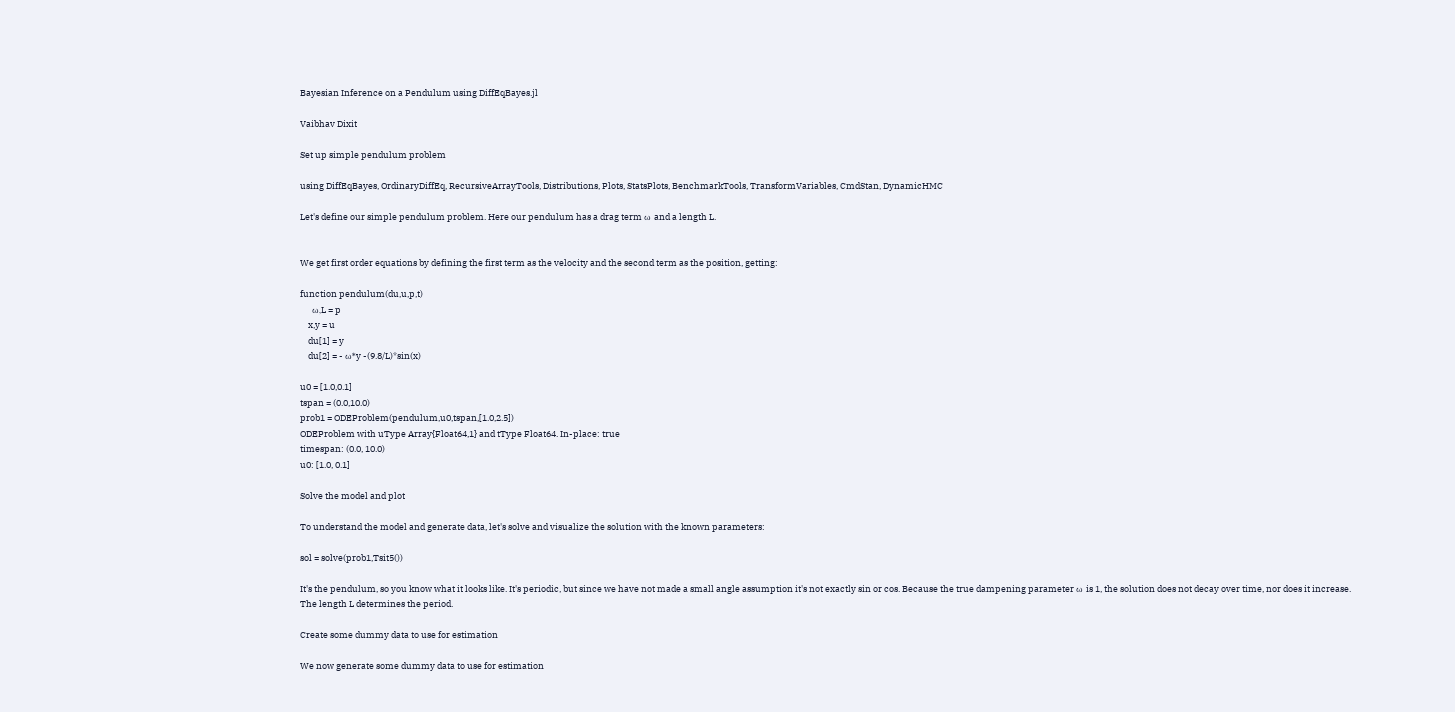Bayesian Inference on a Pendulum using DiffEqBayes.jl

Vaibhav Dixit

Set up simple pendulum problem

using DiffEqBayes, OrdinaryDiffEq, RecursiveArrayTools, Distributions, Plots, StatsPlots, BenchmarkTools, TransformVariables, CmdStan, DynamicHMC

Let's define our simple pendulum problem. Here our pendulum has a drag term ω and a length L.


We get first order equations by defining the first term as the velocity and the second term as the position, getting:

function pendulum(du,u,p,t)
    ω,L = p
    x,y = u
    du[1] = y
    du[2] = - ω*y -(9.8/L)*sin(x)

u0 = [1.0,0.1]
tspan = (0.0,10.0)
prob1 = ODEProblem(pendulum,u0,tspan,[1.0,2.5])
ODEProblem with uType Array{Float64,1} and tType Float64. In-place: true
timespan: (0.0, 10.0)
u0: [1.0, 0.1]

Solve the model and plot

To understand the model and generate data, let's solve and visualize the solution with the known parameters:

sol = solve(prob1,Tsit5())

It's the pendulum, so you know what it looks like. It's periodic, but since we have not made a small angle assumption it's not exactly sin or cos. Because the true dampening parameter ω is 1, the solution does not decay over time, nor does it increase. The length L determines the period.

Create some dummy data to use for estimation

We now generate some dummy data to use for estimation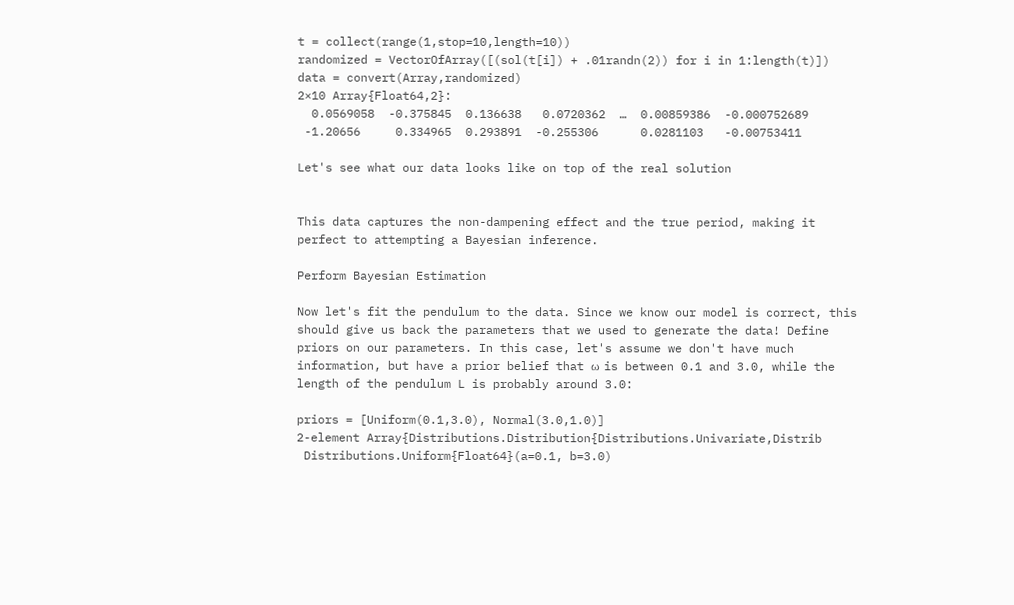t = collect(range(1,stop=10,length=10))
randomized = VectorOfArray([(sol(t[i]) + .01randn(2)) for i in 1:length(t)])
data = convert(Array,randomized)
2×10 Array{Float64,2}:
  0.0569058  -0.375845  0.136638   0.0720362  …  0.00859386  -0.000752689
 -1.20656     0.334965  0.293891  -0.255306      0.0281103   -0.00753411

Let's see what our data looks like on top of the real solution


This data captures the non-dampening effect and the true period, making it perfect to attempting a Bayesian inference.

Perform Bayesian Estimation

Now let's fit the pendulum to the data. Since we know our model is correct, this should give us back the parameters that we used to generate the data! Define priors on our parameters. In this case, let's assume we don't have much information, but have a prior belief that ω is between 0.1 and 3.0, while the length of the pendulum L is probably around 3.0:

priors = [Uniform(0.1,3.0), Normal(3.0,1.0)]
2-element Array{Distributions.Distribution{Distributions.Univariate,Distrib
 Distributions.Uniform{Float64}(a=0.1, b=3.0)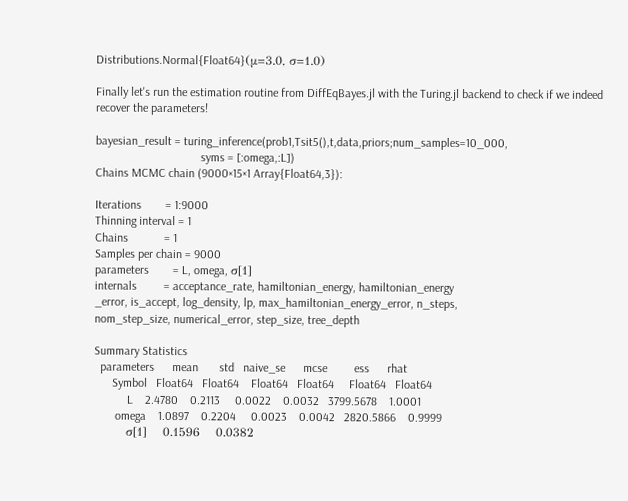Distributions.Normal{Float64}(μ=3.0, σ=1.0)

Finally let's run the estimation routine from DiffEqBayes.jl with the Turing.jl backend to check if we indeed recover the parameters!

bayesian_result = turing_inference(prob1,Tsit5(),t,data,priors;num_samples=10_000,
                                   syms = [:omega,:L])
Chains MCMC chain (9000×15×1 Array{Float64,3}):

Iterations        = 1:9000
Thinning interval = 1
Chains            = 1
Samples per chain = 9000
parameters        = L, omega, σ[1]
internals         = acceptance_rate, hamiltonian_energy, hamiltonian_energy
_error, is_accept, log_density, lp, max_hamiltonian_energy_error, n_steps,
nom_step_size, numerical_error, step_size, tree_depth

Summary Statistics
  parameters      mean       std   naive_se      mcse         ess      rhat
      Symbol   Float64   Float64    Float64   Float64     Float64   Float64
           L    2.4780    0.2113     0.0022    0.0032   3799.5678    1.0001
       omega    1.0897    0.2204     0.0023    0.0042   2820.5866    0.9999
        σ[1]    0.1596    0.0382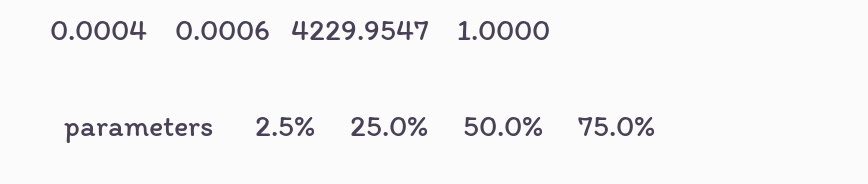0.0004    0.0006   4229.9547    1.0000

  parameters      2.5%     25.0%     50.0%     75.0%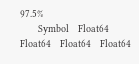97.5%
      Symbol   Float64   Float64   Float64   Float64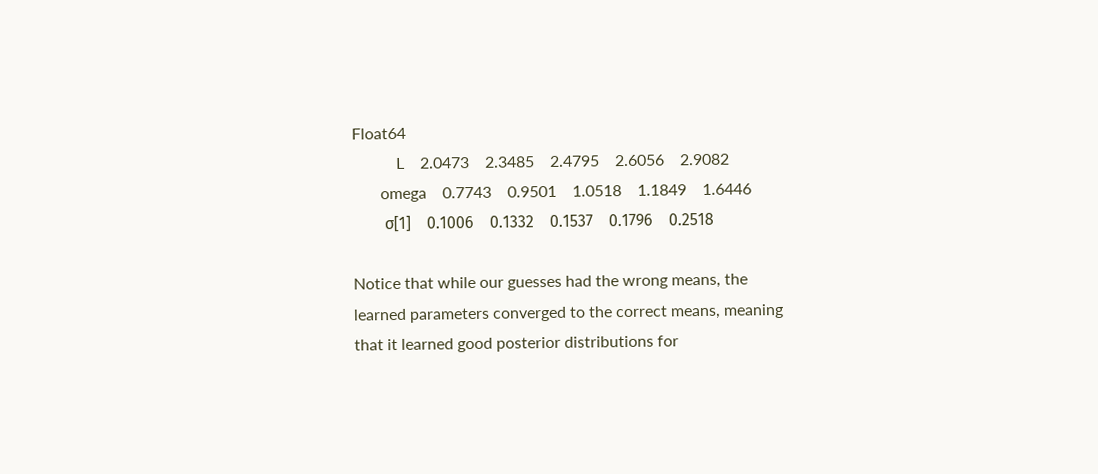Float64
           L    2.0473    2.3485    2.4795    2.6056    2.9082
       omega    0.7743    0.9501    1.0518    1.1849    1.6446
        σ[1]    0.1006    0.1332    0.1537    0.1796    0.2518

Notice that while our guesses had the wrong means, the learned parameters converged to the correct means, meaning that it learned good posterior distributions for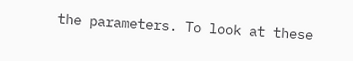the parameters. To look at these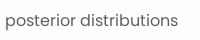posterior distributions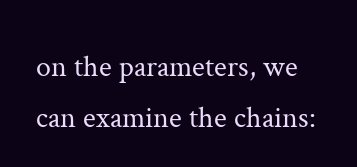on the parameters, we can examine the chains: